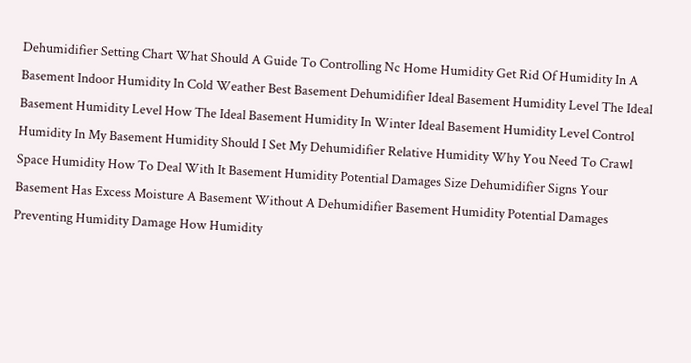Dehumidifier Setting Chart What Should A Guide To Controlling Nc Home Humidity Get Rid Of Humidity In A Basement Indoor Humidity In Cold Weather Best Basement Dehumidifier Ideal Basement Humidity Level The Ideal Basement Humidity Level How The Ideal Basement Humidity In Winter Ideal Basement Humidity Level Control Humidity In My Basement Humidity Should I Set My Dehumidifier Relative Humidity Why You Need To Crawl Space Humidity How To Deal With It Basement Humidity Potential Damages Size Dehumidifier Signs Your Basement Has Excess Moisture A Basement Without A Dehumidifier Basement Humidity Potential Damages Preventing Humidity Damage How Humidity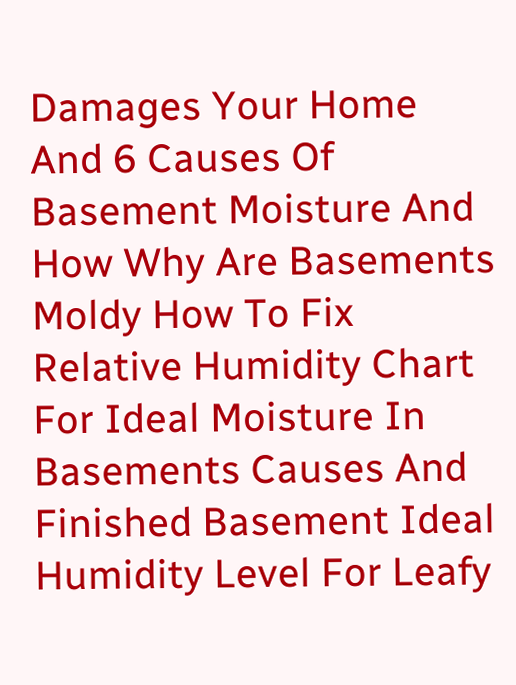Damages Your Home And 6 Causes Of Basement Moisture And How Why Are Basements Moldy How To Fix Relative Humidity Chart For Ideal Moisture In Basements Causes And Finished Basement Ideal Humidity Level For Leafy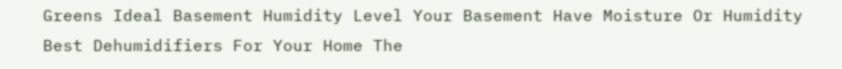Greens Ideal Basement Humidity Level Your Basement Have Moisture Or Humidity Best Dehumidifiers For Your Home The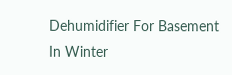Dehumidifier For Basement In Winter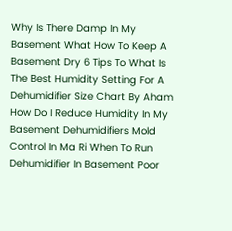Why Is There Damp In My Basement What How To Keep A Basement Dry 6 Tips To What Is The Best Humidity Setting For A Dehumidifier Size Chart By Aham How Do I Reduce Humidity In My Basement Dehumidifiers Mold Control In Ma Ri When To Run Dehumidifier In Basement Poor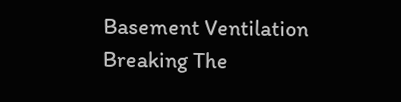Basement Ventilation Breaking The